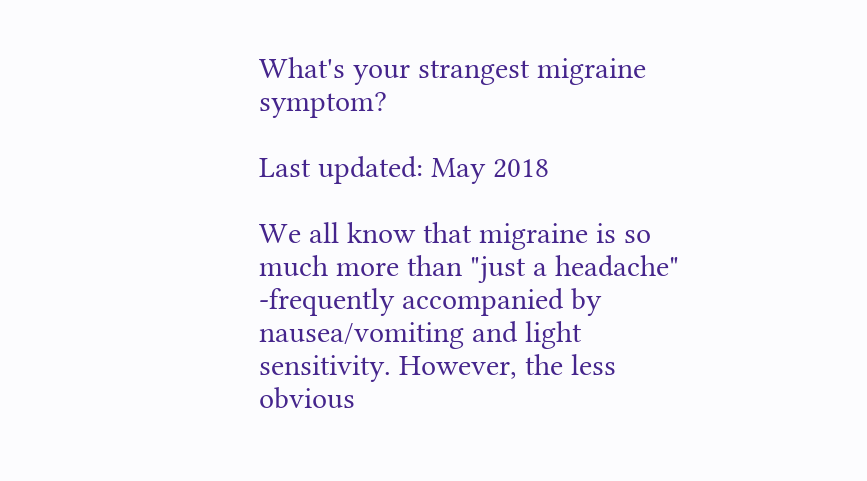What's your strangest migraine symptom?

Last updated: May 2018

We all know that migraine is so much more than "just a headache" -frequently accompanied by nausea/vomiting and light sensitivity. However, the less obvious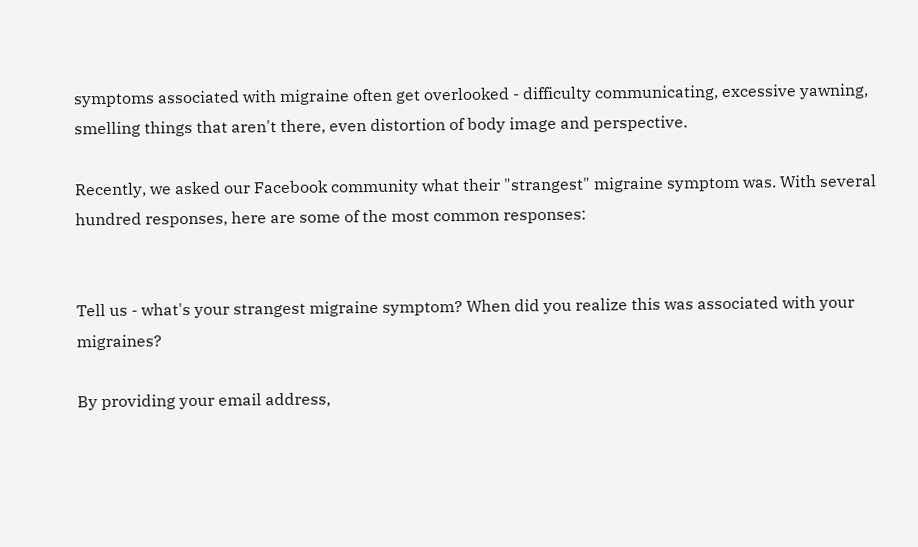symptoms associated with migraine often get overlooked - difficulty communicating, excessive yawning, smelling things that aren't there, even distortion of body image and perspective.

Recently, we asked our Facebook community what their "strangest" migraine symptom was. With several hundred responses, here are some of the most common responses:


Tell us - what's your strangest migraine symptom? When did you realize this was associated with your migraines?

By providing your email address,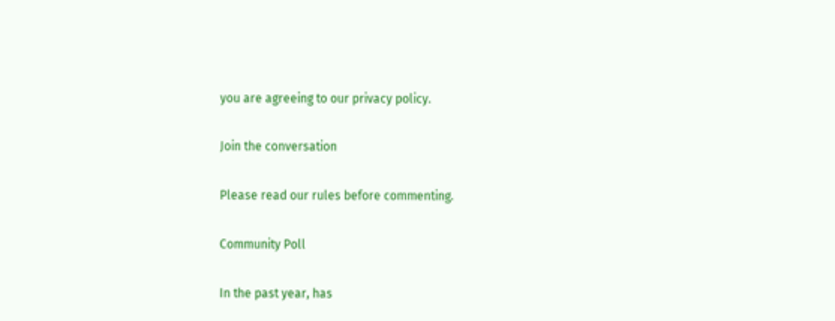you are agreeing to our privacy policy.

Join the conversation

Please read our rules before commenting.

Community Poll

In the past year, has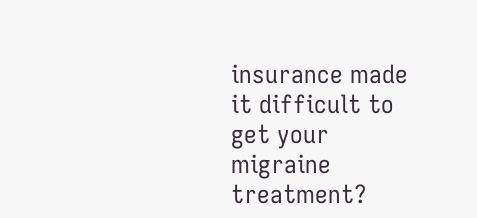insurance made it difficult to get your migraine treatment?